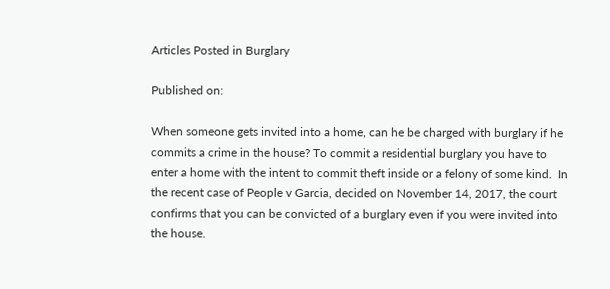Articles Posted in Burglary

Published on:

When someone gets invited into a home, can he be charged with burglary if he commits a crime in the house? To commit a residential burglary you have to enter a home with the intent to commit theft inside or a felony of some kind.  In the recent case of People v Garcia, decided on November 14, 2017, the court confirms that you can be convicted of a burglary even if you were invited into the house.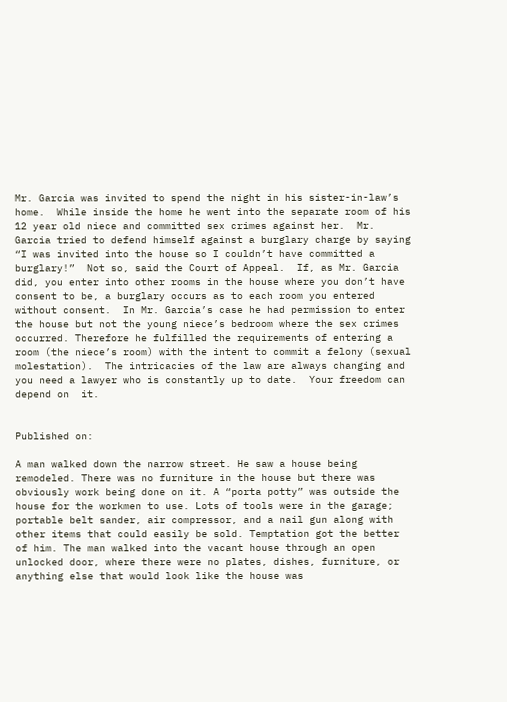Mr. Garcia was invited to spend the night in his sister-in-law’s home.  While inside the home he went into the separate room of his 12 year old niece and committed sex crimes against her.  Mr. Garcia tried to defend himself against a burglary charge by saying “I was invited into the house so I couldn’t have committed a burglary!”  Not so, said the Court of Appeal.  If, as Mr. Garcia did, you enter into other rooms in the house where you don’t have consent to be, a burglary occurs as to each room you entered without consent.  In Mr. Garcia’s case he had permission to enter the house but not the young niece’s bedroom where the sex crimes occurred. Therefore he fulfilled the requirements of entering a room (the niece’s room) with the intent to commit a felony (sexual molestation).  The intricacies of the law are always changing and you need a lawyer who is constantly up to date.  Your freedom can depend on  it.


Published on:

A man walked down the narrow street. He saw a house being remodeled. There was no furniture in the house but there was obviously work being done on it. A “porta potty” was outside the house for the workmen to use. Lots of tools were in the garage; portable belt sander, air compressor, and a nail gun along with other items that could easily be sold. Temptation got the better of him. The man walked into the vacant house through an open unlocked door, where there were no plates, dishes, furniture, or anything else that would look like the house was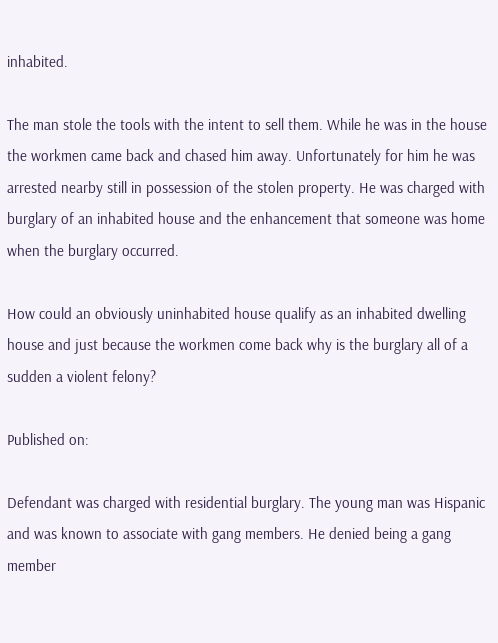inhabited.

The man stole the tools with the intent to sell them. While he was in the house the workmen came back and chased him away. Unfortunately for him he was arrested nearby still in possession of the stolen property. He was charged with burglary of an inhabited house and the enhancement that someone was home when the burglary occurred.

How could an obviously uninhabited house qualify as an inhabited dwelling house and just because the workmen come back why is the burglary all of a sudden a violent felony?

Published on:

Defendant was charged with residential burglary. The young man was Hispanic and was known to associate with gang members. He denied being a gang member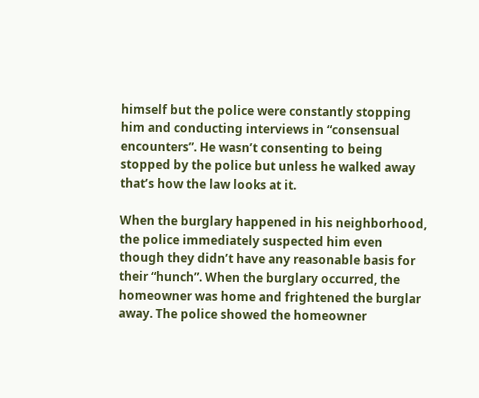himself but the police were constantly stopping him and conducting interviews in “consensual encounters”. He wasn’t consenting to being stopped by the police but unless he walked away that’s how the law looks at it.

When the burglary happened in his neighborhood, the police immediately suspected him even though they didn’t have any reasonable basis for their “hunch”. When the burglary occurred, the homeowner was home and frightened the burglar away. The police showed the homeowner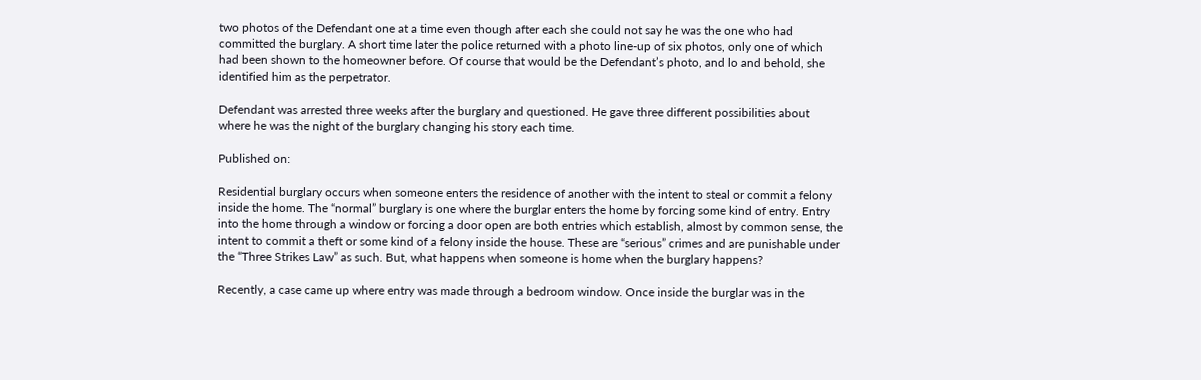two photos of the Defendant one at a time even though after each she could not say he was the one who had committed the burglary. A short time later the police returned with a photo line-up of six photos, only one of which had been shown to the homeowner before. Of course that would be the Defendant’s photo, and lo and behold, she identified him as the perpetrator.

Defendant was arrested three weeks after the burglary and questioned. He gave three different possibilities about where he was the night of the burglary changing his story each time.

Published on:

Residential burglary occurs when someone enters the residence of another with the intent to steal or commit a felony inside the home. The “normal” burglary is one where the burglar enters the home by forcing some kind of entry. Entry into the home through a window or forcing a door open are both entries which establish, almost by common sense, the intent to commit a theft or some kind of a felony inside the house. These are “serious” crimes and are punishable under the “Three Strikes Law” as such. But, what happens when someone is home when the burglary happens?

Recently, a case came up where entry was made through a bedroom window. Once inside the burglar was in the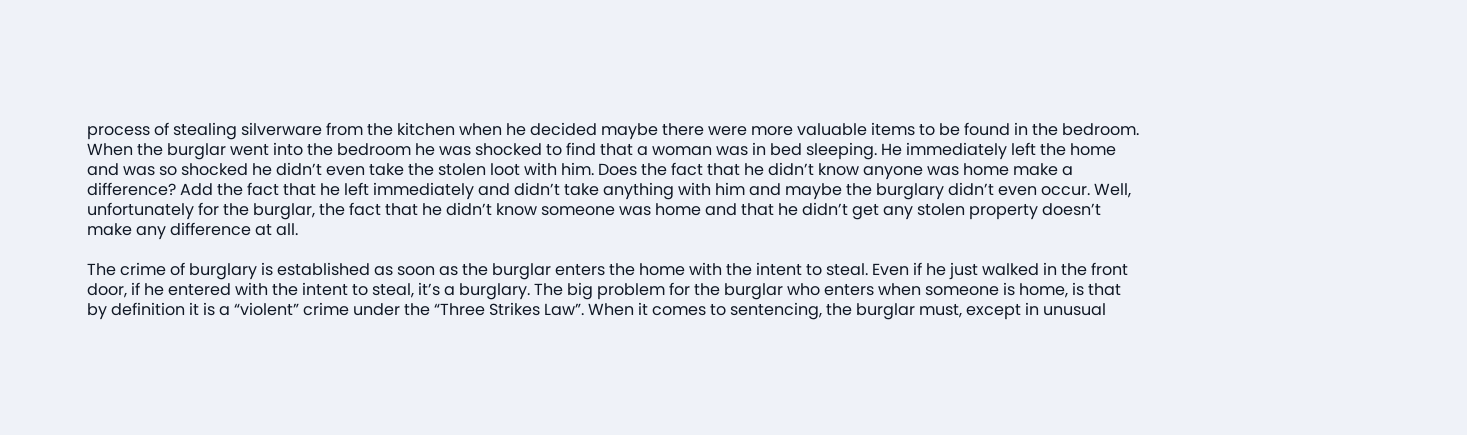process of stealing silverware from the kitchen when he decided maybe there were more valuable items to be found in the bedroom. When the burglar went into the bedroom he was shocked to find that a woman was in bed sleeping. He immediately left the home and was so shocked he didn’t even take the stolen loot with him. Does the fact that he didn’t know anyone was home make a difference? Add the fact that he left immediately and didn’t take anything with him and maybe the burglary didn’t even occur. Well, unfortunately for the burglar, the fact that he didn’t know someone was home and that he didn’t get any stolen property doesn’t make any difference at all.

The crime of burglary is established as soon as the burglar enters the home with the intent to steal. Even if he just walked in the front door, if he entered with the intent to steal, it’s a burglary. The big problem for the burglar who enters when someone is home, is that by definition it is a “violent” crime under the “Three Strikes Law”. When it comes to sentencing, the burglar must, except in unusual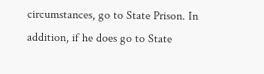circumstances, go to State Prison. In addition, if he does go to State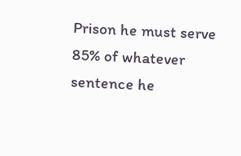Prison he must serve 85% of whatever sentence he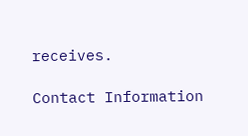receives.

Contact Information